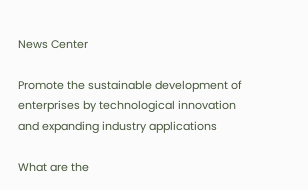News Center

Promote the sustainable development of enterprises by technological innovation and expanding industry applications

What are the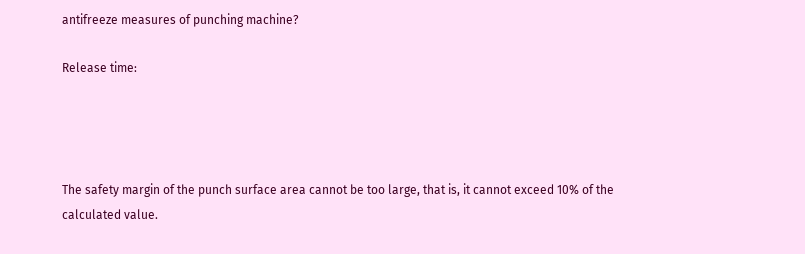antifreeze measures of punching machine?

Release time:




The safety margin of the punch surface area cannot be too large, that is, it cannot exceed 10% of the calculated value.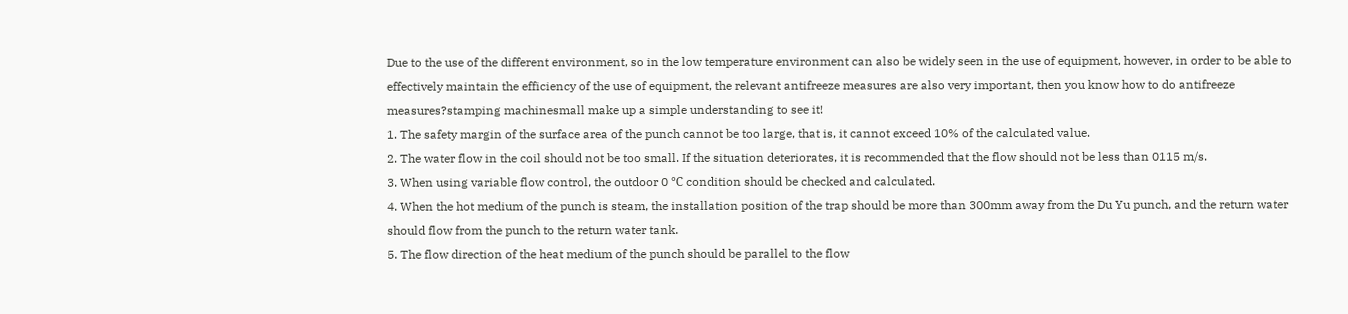Due to the use of the different environment, so in the low temperature environment can also be widely seen in the use of equipment, however, in order to be able to effectively maintain the efficiency of the use of equipment, the relevant antifreeze measures are also very important, then you know how to do antifreeze measures?stamping machinesmall make up a simple understanding to see it!
1. The safety margin of the surface area of the punch cannot be too large, that is, it cannot exceed 10% of the calculated value.
2. The water flow in the coil should not be too small. If the situation deteriorates, it is recommended that the flow should not be less than 0115 m/s.
3. When using variable flow control, the outdoor 0 ℃ condition should be checked and calculated.
4. When the hot medium of the punch is steam, the installation position of the trap should be more than 300mm away from the Du Yu punch, and the return water should flow from the punch to the return water tank.
5. The flow direction of the heat medium of the punch should be parallel to the flow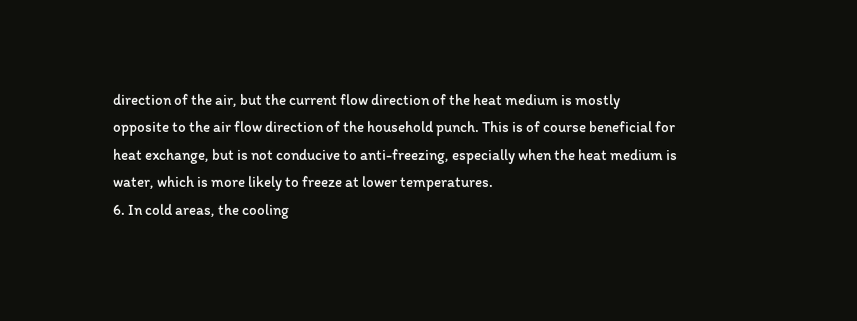direction of the air, but the current flow direction of the heat medium is mostly opposite to the air flow direction of the household punch. This is of course beneficial for heat exchange, but is not conducive to anti-freezing, especially when the heat medium is water, which is more likely to freeze at lower temperatures.
6. In cold areas, the cooling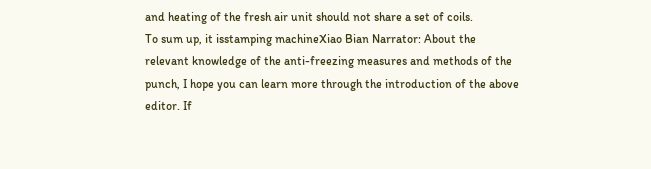and heating of the fresh air unit should not share a set of coils.
To sum up, it isstamping machineXiao Bian Narrator: About the relevant knowledge of the anti-freezing measures and methods of the punch, I hope you can learn more through the introduction of the above editor. If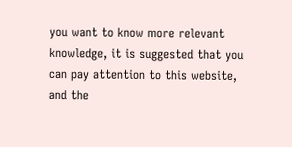you want to know more relevant knowledge, it is suggested that you can pay attention to this website, and the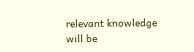relevant knowledge will be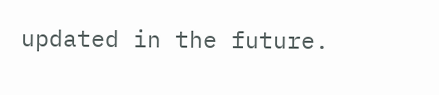updated in the future.